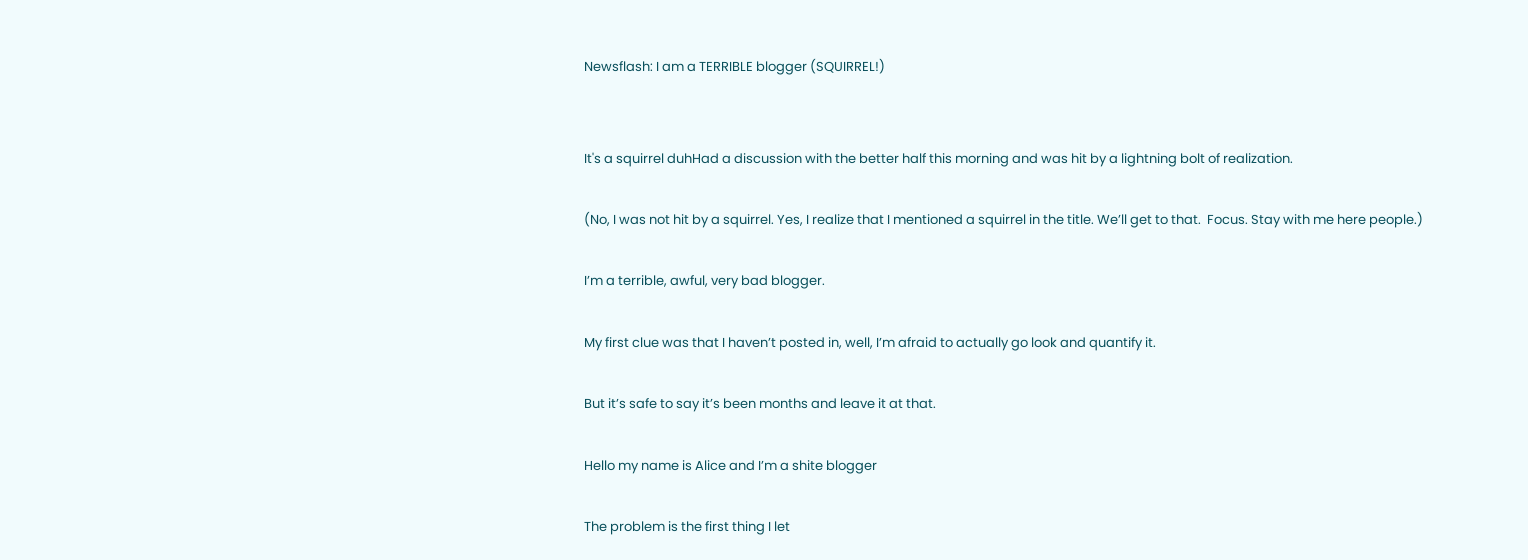Newsflash: I am a TERRIBLE blogger (SQUIRREL!)


It's a squirrel duhHad a discussion with the better half this morning and was hit by a lightning bolt of realization.

(No, I was not hit by a squirrel. Yes, I realize that I mentioned a squirrel in the title. We’ll get to that.  Focus. Stay with me here people.)

I’m a terrible, awful, very bad blogger.

My first clue was that I haven’t posted in, well, I’m afraid to actually go look and quantify it.

But it’s safe to say it’s been months and leave it at that.

Hello my name is Alice and I’m a shite blogger

The problem is the first thing I let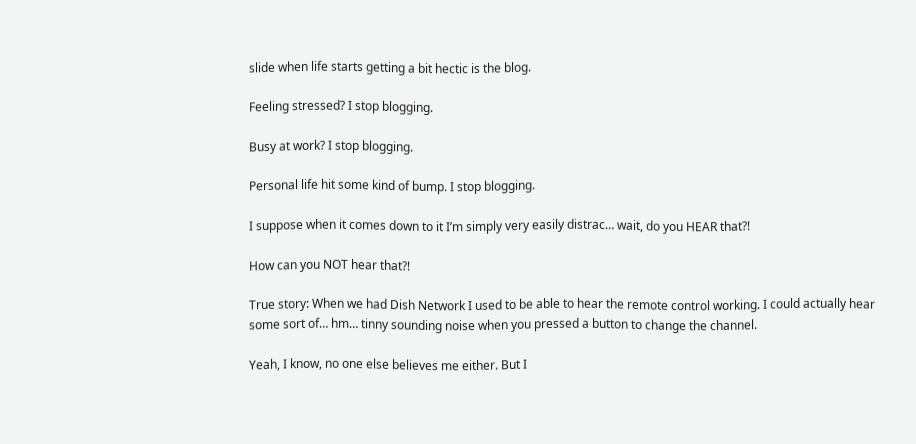slide when life starts getting a bit hectic is the blog.

Feeling stressed? I stop blogging.

Busy at work? I stop blogging.

Personal life hit some kind of bump. I stop blogging.

I suppose when it comes down to it I’m simply very easily distrac… wait, do you HEAR that?!

How can you NOT hear that?!

True story: When we had Dish Network I used to be able to hear the remote control working. I could actually hear some sort of… hm… tinny sounding noise when you pressed a button to change the channel.

Yeah, I know, no one else believes me either. But I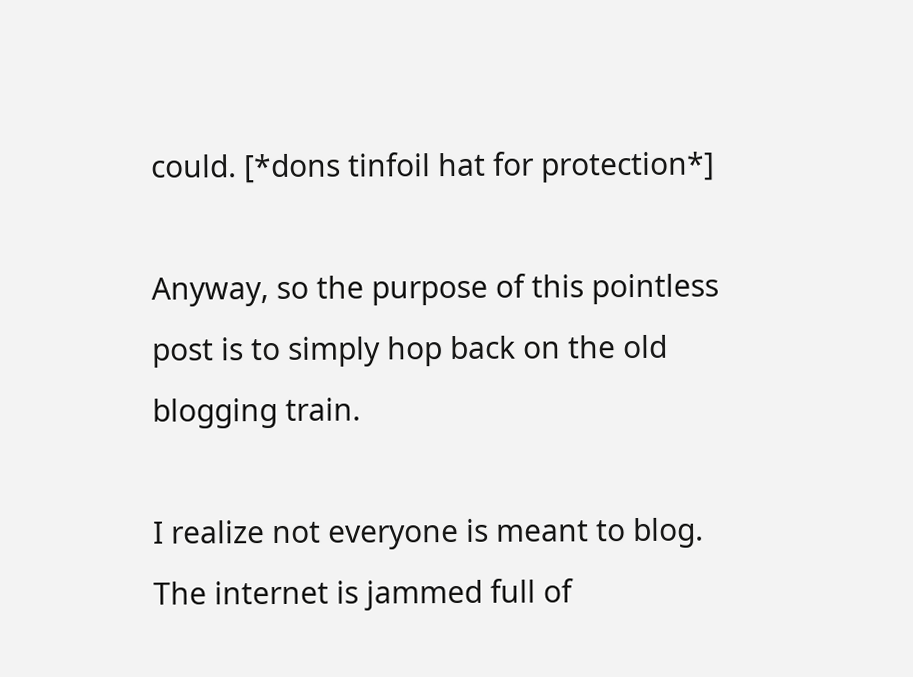could. [*dons tinfoil hat for protection*]

Anyway, so the purpose of this pointless post is to simply hop back on the old blogging train.

I realize not everyone is meant to blog. The internet is jammed full of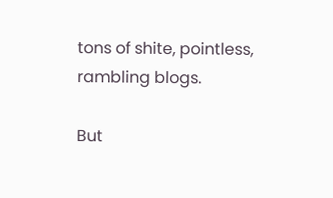tons of shite, pointless, rambling blogs.

But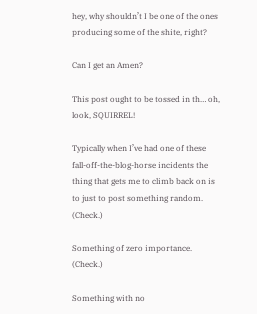hey, why shouldn’t I be one of the ones producing some of the shite, right?

Can I get an Amen?

This post ought to be tossed in th… oh, look, SQUIRREL!

Typically when I’ve had one of these fall-off-the-blog-horse incidents the thing that gets me to climb back on is to just to post something random. (Check.)

Something of zero importance. (Check.)

Something with no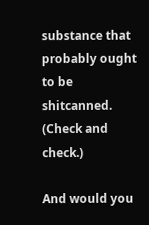substance that probably ought to be shitcanned. (Check and check.)

And would you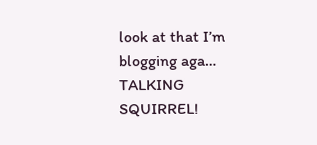look at that I’m blogging aga… TALKING SQUIRREL!